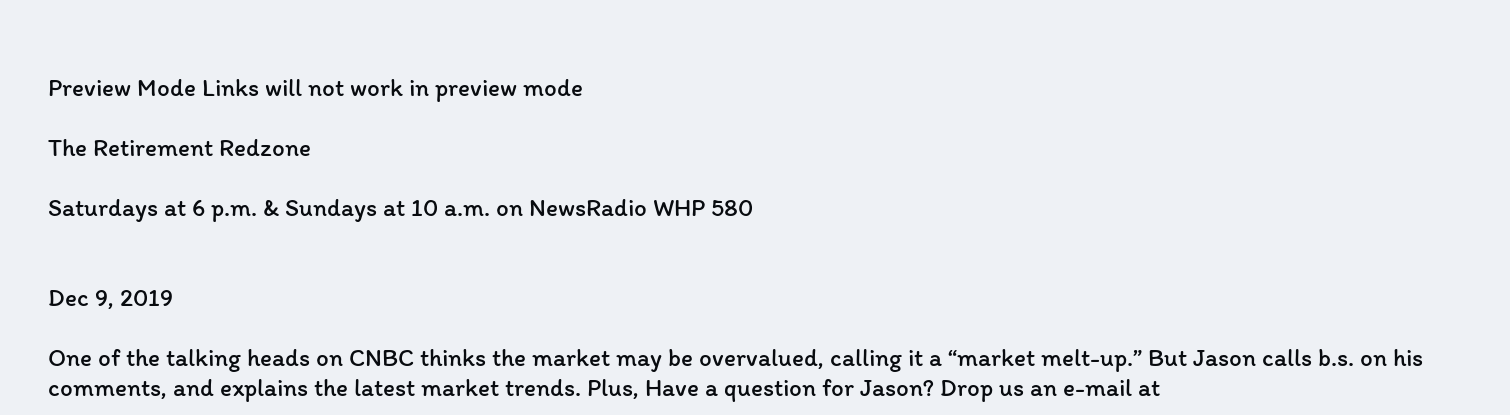Preview Mode Links will not work in preview mode

The Retirement Redzone

Saturdays at 6 p.m. & Sundays at 10 a.m. on NewsRadio WHP 580


Dec 9, 2019

One of the talking heads on CNBC thinks the market may be overvalued, calling it a “market melt-up.” But Jason calls b.s. on his comments, and explains the latest market trends. Plus, Have a question for Jason? Drop us an e-mail at